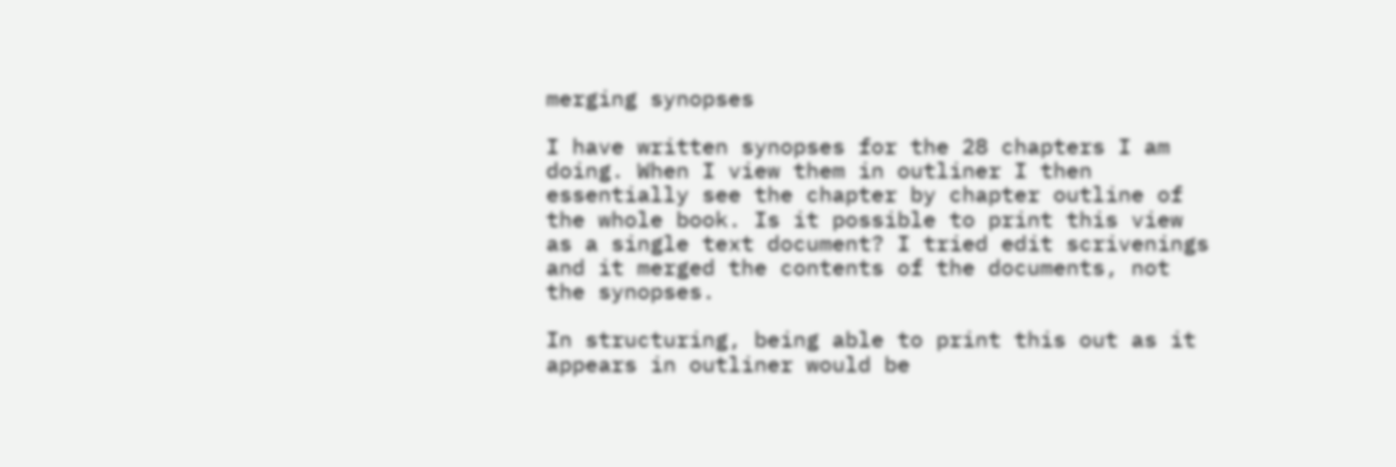merging synopses

I have written synopses for the 28 chapters I am doing. When I view them in outliner I then essentially see the chapter by chapter outline of the whole book. Is it possible to print this view as a single text document? I tried edit scrivenings and it merged the contents of the documents, not the synopses.

In structuring, being able to print this out as it appears in outliner would be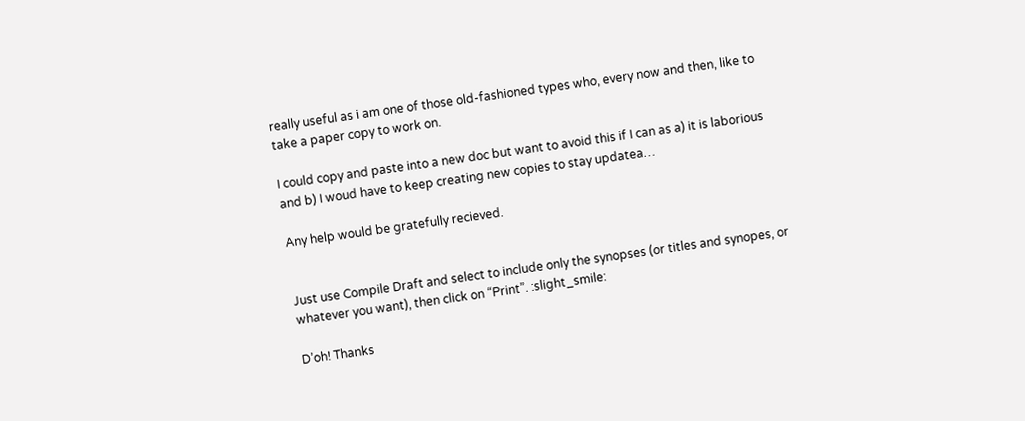really useful as i am one of those old-fashioned types who, every now and then, like to take a paper copy to work on.

I could copy and paste into a new doc but want to avoid this if I can as a) it is laborious and b) I woud have to keep creating new copies to stay updatea…

Any help would be gratefully recieved.


Just use Compile Draft and select to include only the synopses (or titles and synopes, or whatever you want), then click on “Print”. :slight_smile:

D’oh! Thanks